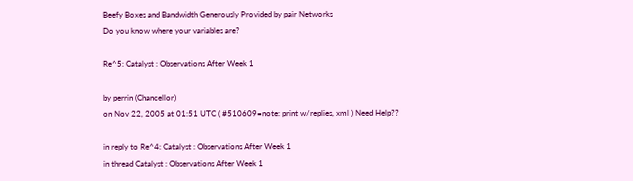Beefy Boxes and Bandwidth Generously Provided by pair Networks
Do you know where your variables are?

Re^5: Catalyst : Observations After Week 1

by perrin (Chancellor)
on Nov 22, 2005 at 01:51 UTC ( #510609=note: print w/replies, xml ) Need Help??

in reply to Re^4: Catalyst : Observations After Week 1
in thread Catalyst : Observations After Week 1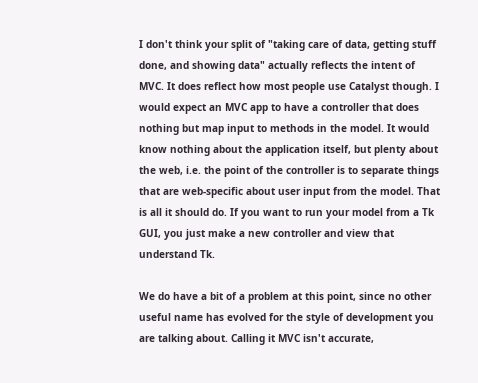I don't think your split of "taking care of data, getting stuff done, and showing data" actually reflects the intent of MVC. It does reflect how most people use Catalyst though. I would expect an MVC app to have a controller that does nothing but map input to methods in the model. It would know nothing about the application itself, but plenty about the web, i.e. the point of the controller is to separate things that are web-specific about user input from the model. That is all it should do. If you want to run your model from a Tk GUI, you just make a new controller and view that understand Tk.

We do have a bit of a problem at this point, since no other useful name has evolved for the style of development you are talking about. Calling it MVC isn't accurate,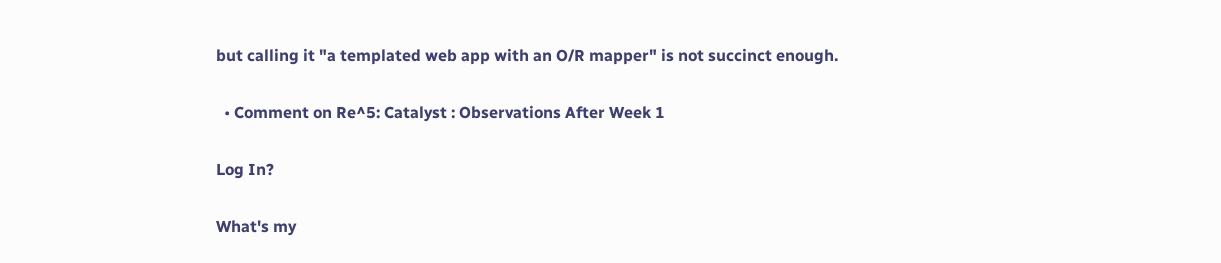but calling it "a templated web app with an O/R mapper" is not succinct enough.

  • Comment on Re^5: Catalyst : Observations After Week 1

Log In?

What's my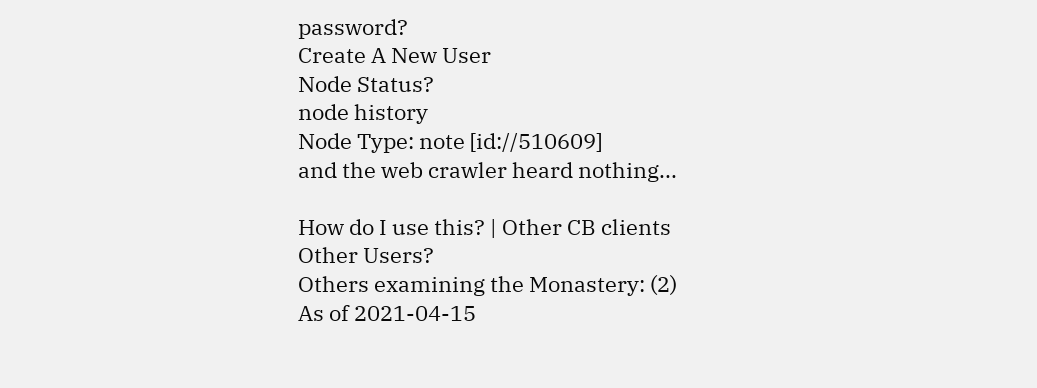password?
Create A New User
Node Status?
node history
Node Type: note [id://510609]
and the web crawler heard nothing...

How do I use this? | Other CB clients
Other Users?
Others examining the Monastery: (2)
As of 2021-04-15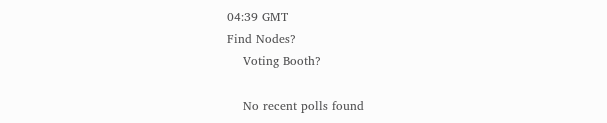04:39 GMT
Find Nodes?
    Voting Booth?

    No recent polls found